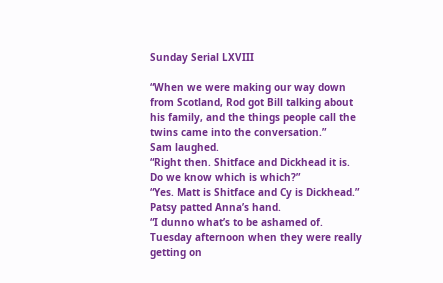Sunday Serial LXVIII

“When we were making our way down from Scotland, Rod got Bill talking about his family, and the things people call the twins came into the conversation.”
Sam laughed.
“Right then. Shitface and Dickhead it is. Do we know which is which?”
“Yes. Matt is Shitface and Cy is Dickhead.”
Patsy patted Anna’s hand.
“I dunno what’s to be ashamed of.  Tuesday afternoon when they were really getting on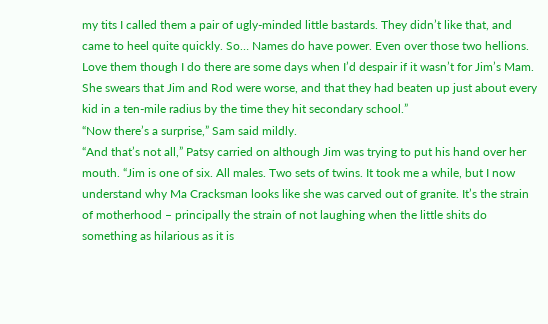my tits I called them a pair of ugly-minded little bastards. They didn’t like that, and came to heel quite quickly. So… Names do have power. Even over those two hellions. Love them though I do there are some days when I’d despair if it wasn’t for Jim’s Mam. She swears that Jim and Rod were worse, and that they had beaten up just about every kid in a ten-mile radius by the time they hit secondary school.”
“Now there’s a surprise,” Sam said mildly.
“And that’s not all,” Patsy carried on although Jim was trying to put his hand over her mouth. “Jim is one of six. All males. Two sets of twins. It took me a while, but I now understand why Ma Cracksman looks like she was carved out of granite. It’s the strain of motherhood – principally the strain of not laughing when the little shits do something as hilarious as it is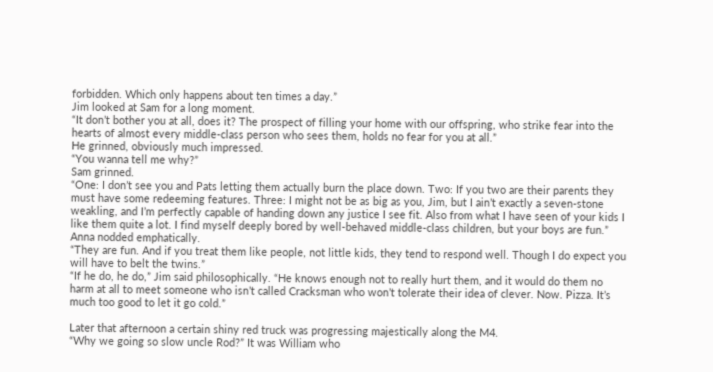forbidden. Which only happens about ten times a day.”
Jim looked at Sam for a long moment.
“It don’t bother you at all, does it? The prospect of filling your home with our offspring, who strike fear into the hearts of almost every middle-class person who sees them, holds no fear for you at all.”
He grinned, obviously much impressed.
“You wanna tell me why?”
Sam grinned.
“One: I don’t see you and Pats letting them actually burn the place down. Two: If you two are their parents they must have some redeeming features. Three: I might not be as big as you, Jim, but I ain’t exactly a seven-stone weakling, and I’m perfectly capable of handing down any justice I see fit. Also from what I have seen of your kids I like them quite a lot. I find myself deeply bored by well-behaved middle-class children, but your boys are fun.”
Anna nodded emphatically.
“They are fun. And if you treat them like people, not little kids, they tend to respond well. Though I do expect you will have to belt the twins.”
“If he do, he do,” Jim said philosophically. “He knows enough not to really hurt them, and it would do them no harm at all to meet someone who isn’t called Cracksman who won’t tolerate their idea of clever. Now. Pizza. It’s much too good to let it go cold.”

Later that afternoon a certain shiny red truck was progressing majestically along the M4.
“Why we going so slow uncle Rod?” It was William who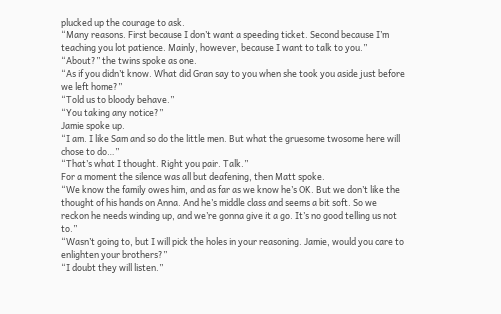plucked up the courage to ask.
“Many reasons. First because I don’t want a speeding ticket. Second because I’m teaching you lot patience. Mainly, however, because I want to talk to you.”
“About?” the twins spoke as one.
“As if you didn’t know. What did Gran say to you when she took you aside just before we left home?”
“Told us to bloody behave.”
“You taking any notice?”
Jamie spoke up.
“I am. I like Sam and so do the little men. But what the gruesome twosome here will chose to do…”
“That’s what I thought. Right you pair. Talk.”
For a moment the silence was all but deafening, then Matt spoke.
“We know the family owes him, and as far as we know he’s OK. But we don’t like the thought of his hands on Anna. And he’s middle class and seems a bit soft. So we reckon he needs winding up, and we’re gonna give it a go. It’s no good telling us not to.”
“Wasn’t going to, but I will pick the holes in your reasoning. Jamie, would you care to enlighten your brothers?”
“I doubt they will listen.”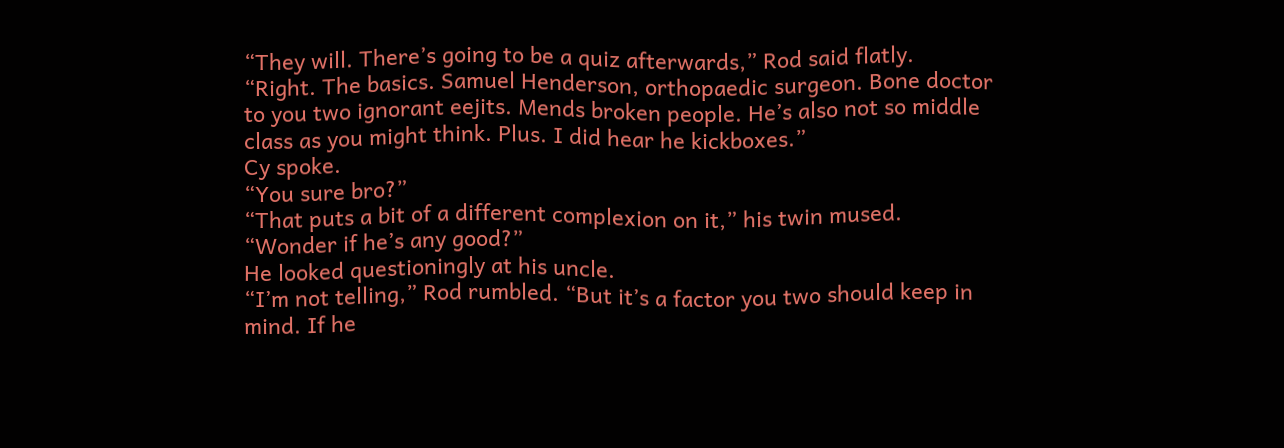“They will. There’s going to be a quiz afterwards,” Rod said flatly.
“Right. The basics. Samuel Henderson, orthopaedic surgeon. Bone doctor to you two ignorant eejits. Mends broken people. He’s also not so middle class as you might think. Plus. I did hear he kickboxes.”
Cy spoke.
“You sure bro?”
“That puts a bit of a different complexion on it,” his twin mused. “Wonder if he’s any good?”
He looked questioningly at his uncle.
“I’m not telling,” Rod rumbled. “But it’s a factor you two should keep in mind. If he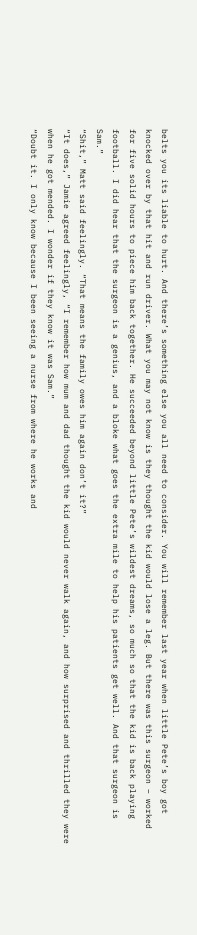belts you its liable to hurt. And there’s something else you all need to consider. You will remember last year when little Pete’s boy got knocked over by that hit and run driver. What you may not know is they thought the kid would lose a leg. But there was this surgeon – worked for five solid hours to piece him back together. He succeeded beyond little Pete’s wildest dreams, so much so that the kid is back playing football. I did hear that the surgeon is a genius, and a bloke what goes the extra mile to help his patients get well. And that surgeon is Sam.”
“Shit,” Matt said feelingly. “That means the family owes him again don’t it?”
“It does,” Jamie agreed feelingly, “I remember how mum and dad thought the kid would never walk again, and how surprised and thrilled they were when he got mended. I wonder if they know it was Sam.”
“Doubt it. I only know because I been seeing a nurse from where he works and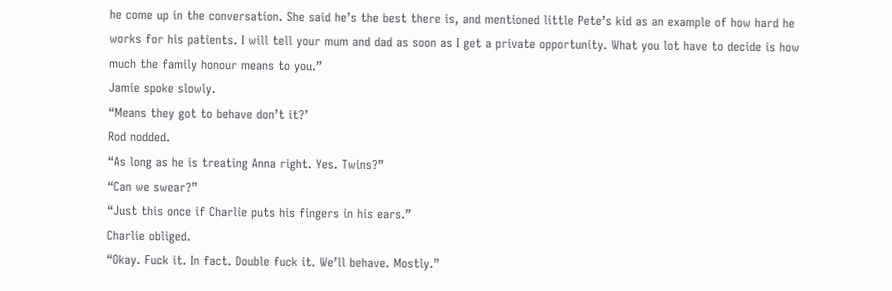he come up in the conversation. She said he’s the best there is, and mentioned little Pete’s kid as an example of how hard he works for his patients. I will tell your mum and dad as soon as I get a private opportunity. What you lot have to decide is how much the family honour means to you.”
Jamie spoke slowly.
“Means they got to behave don’t it?’
Rod nodded.
“As long as he is treating Anna right. Yes. Twins?”
“Can we swear?”
“Just this once if Charlie puts his fingers in his ears.”
Charlie obliged.
“Okay. Fuck it. In fact. Double fuck it. We’ll behave. Mostly.”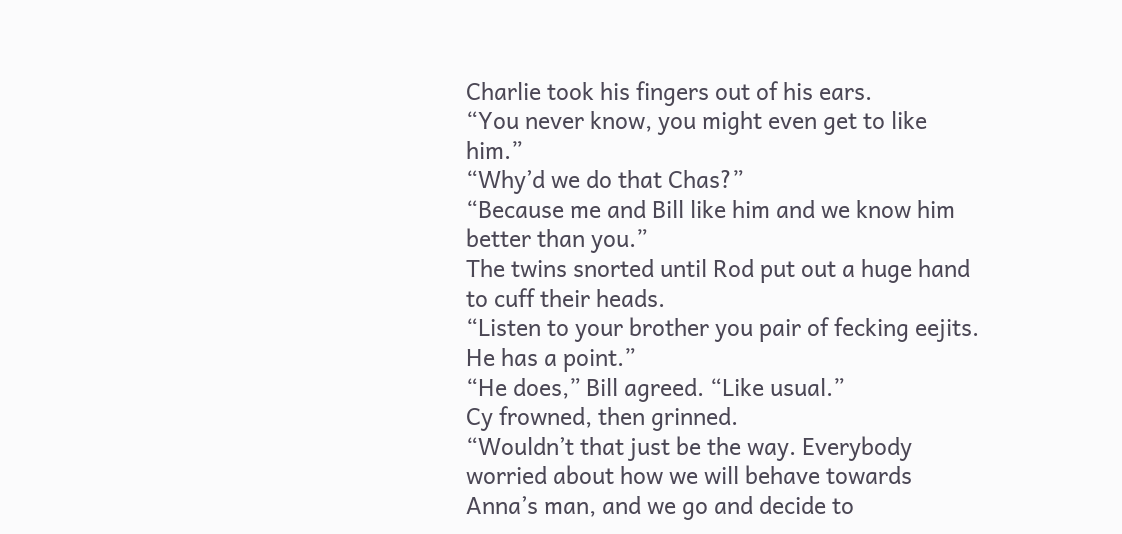Charlie took his fingers out of his ears.
“You never know, you might even get to like him.”
“Why’d we do that Chas?”
“Because me and Bill like him and we know him better than you.”
The twins snorted until Rod put out a huge hand to cuff their heads.
“Listen to your brother you pair of fecking eejits. He has a point.”
“He does,” Bill agreed. “Like usual.”
Cy frowned, then grinned.
“Wouldn’t that just be the way. Everybody worried about how we will behave towards Anna’s man, and we go and decide to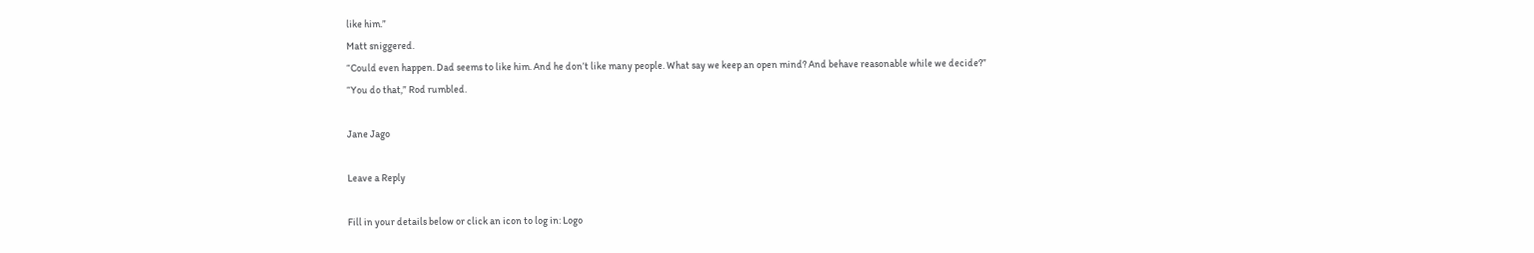like him.”
Matt sniggered.
“Could even happen. Dad seems to like him. And he don’t like many people. What say we keep an open mind? And behave reasonable while we decide?”
“You do that,” Rod rumbled.

Jane Jago

Leave a Reply

Fill in your details below or click an icon to log in: Logo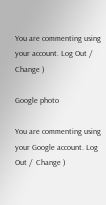You are commenting using your account. Log Out /  Change )

Google photo

You are commenting using your Google account. Log Out /  Change )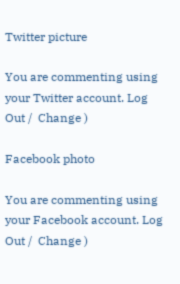Twitter picture

You are commenting using your Twitter account. Log Out /  Change )

Facebook photo

You are commenting using your Facebook account. Log Out /  Change )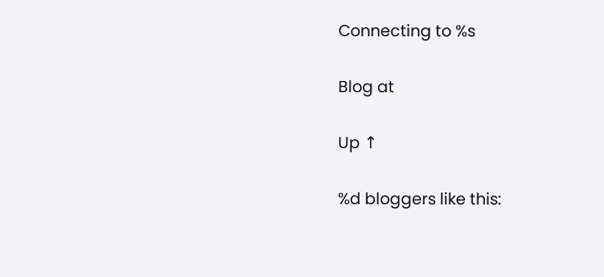Connecting to %s

Blog at

Up ↑

%d bloggers like this: